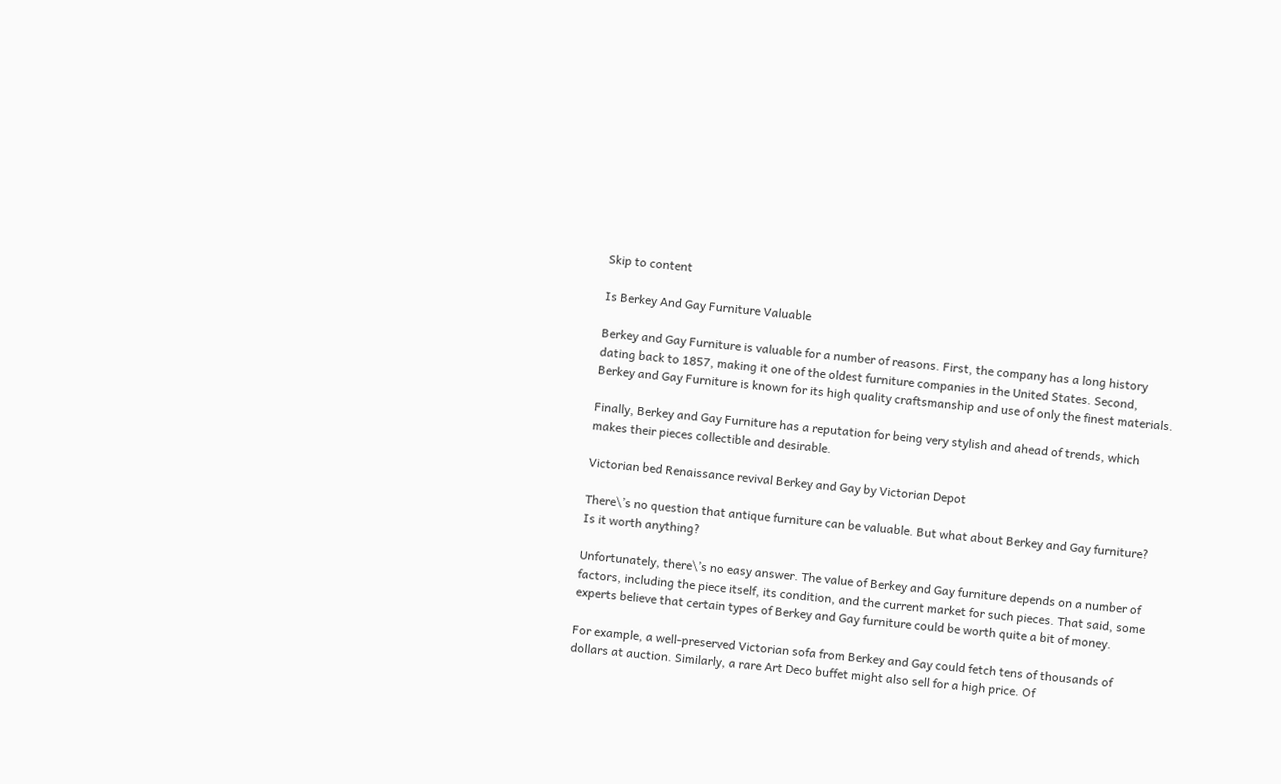Skip to content

Is Berkey And Gay Furniture Valuable

Berkey and Gay Furniture is valuable for a number of reasons. First, the company has a long history dating back to 1857, making it one of the oldest furniture companies in the United States. Second, Berkey and Gay Furniture is known for its high quality craftsmanship and use of only the finest materials.

Finally, Berkey and Gay Furniture has a reputation for being very stylish and ahead of trends, which makes their pieces collectible and desirable.

Victorian bed Renaissance revival Berkey and Gay by Victorian Depot

There\’s no question that antique furniture can be valuable. But what about Berkey and Gay furniture? Is it worth anything?

Unfortunately, there\’s no easy answer. The value of Berkey and Gay furniture depends on a number of factors, including the piece itself, its condition, and the current market for such pieces. That said, some experts believe that certain types of Berkey and Gay furniture could be worth quite a bit of money.

For example, a well-preserved Victorian sofa from Berkey and Gay could fetch tens of thousands of dollars at auction. Similarly, a rare Art Deco buffet might also sell for a high price. Of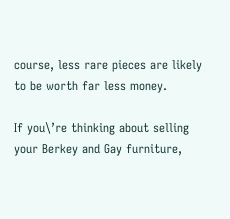course, less rare pieces are likely to be worth far less money.

If you\’re thinking about selling your Berkey and Gay furniture,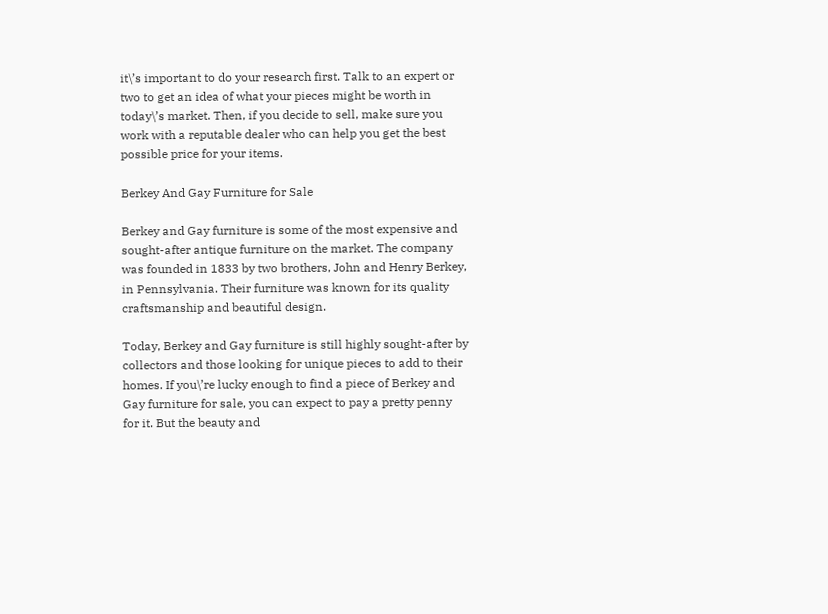it\’s important to do your research first. Talk to an expert or two to get an idea of what your pieces might be worth in today\’s market. Then, if you decide to sell, make sure you work with a reputable dealer who can help you get the best possible price for your items.

Berkey And Gay Furniture for Sale

Berkey and Gay furniture is some of the most expensive and sought-after antique furniture on the market. The company was founded in 1833 by two brothers, John and Henry Berkey, in Pennsylvania. Their furniture was known for its quality craftsmanship and beautiful design.

Today, Berkey and Gay furniture is still highly sought-after by collectors and those looking for unique pieces to add to their homes. If you\’re lucky enough to find a piece of Berkey and Gay furniture for sale, you can expect to pay a pretty penny for it. But the beauty and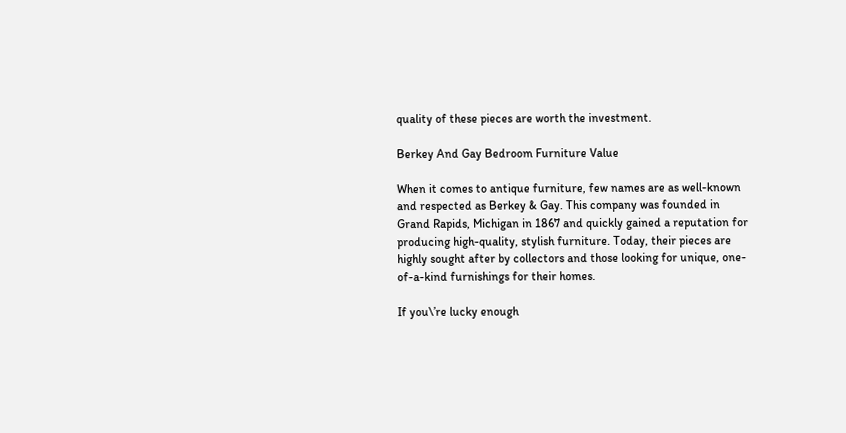quality of these pieces are worth the investment.

Berkey And Gay Bedroom Furniture Value

When it comes to antique furniture, few names are as well-known and respected as Berkey & Gay. This company was founded in Grand Rapids, Michigan in 1867 and quickly gained a reputation for producing high-quality, stylish furniture. Today, their pieces are highly sought after by collectors and those looking for unique, one-of-a-kind furnishings for their homes.

If you\’re lucky enough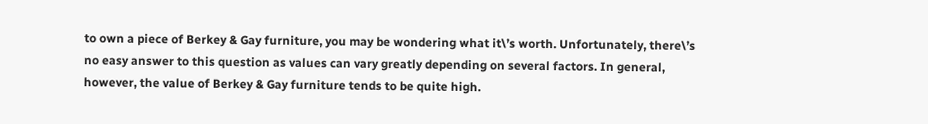to own a piece of Berkey & Gay furniture, you may be wondering what it\’s worth. Unfortunately, there\’s no easy answer to this question as values can vary greatly depending on several factors. In general, however, the value of Berkey & Gay furniture tends to be quite high.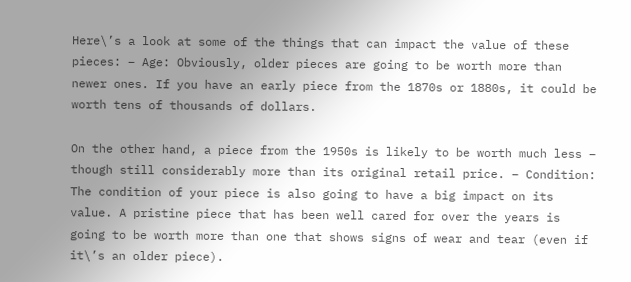Here\’s a look at some of the things that can impact the value of these pieces: – Age: Obviously, older pieces are going to be worth more than newer ones. If you have an early piece from the 1870s or 1880s, it could be worth tens of thousands of dollars.

On the other hand, a piece from the 1950s is likely to be worth much less – though still considerably more than its original retail price. – Condition: The condition of your piece is also going to have a big impact on its value. A pristine piece that has been well cared for over the years is going to be worth more than one that shows signs of wear and tear (even if it\’s an older piece).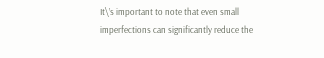It\’s important to note that even small imperfections can significantly reduce the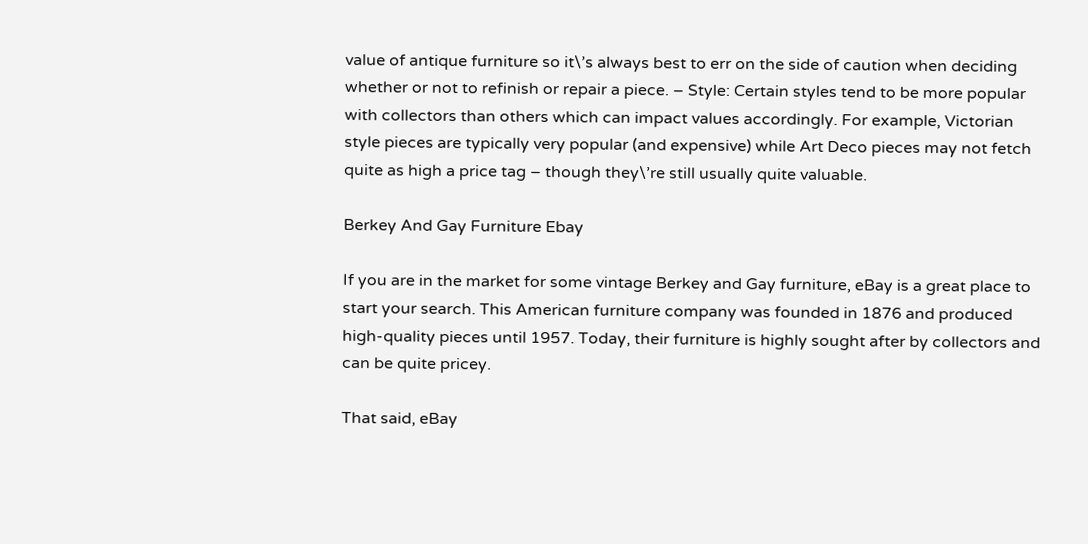value of antique furniture so it\’s always best to err on the side of caution when deciding whether or not to refinish or repair a piece. – Style: Certain styles tend to be more popular with collectors than others which can impact values accordingly. For example, Victorian style pieces are typically very popular (and expensive) while Art Deco pieces may not fetch quite as high a price tag – though they\’re still usually quite valuable.

Berkey And Gay Furniture Ebay

If you are in the market for some vintage Berkey and Gay furniture, eBay is a great place to start your search. This American furniture company was founded in 1876 and produced high-quality pieces until 1957. Today, their furniture is highly sought after by collectors and can be quite pricey.

That said, eBay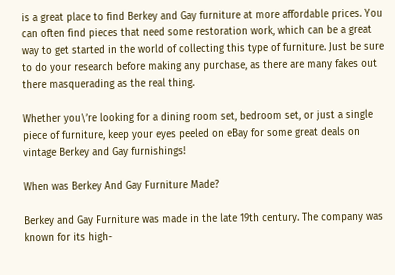is a great place to find Berkey and Gay furniture at more affordable prices. You can often find pieces that need some restoration work, which can be a great way to get started in the world of collecting this type of furniture. Just be sure to do your research before making any purchase, as there are many fakes out there masquerading as the real thing.

Whether you\’re looking for a dining room set, bedroom set, or just a single piece of furniture, keep your eyes peeled on eBay for some great deals on vintage Berkey and Gay furnishings!

When was Berkey And Gay Furniture Made?

Berkey and Gay Furniture was made in the late 19th century. The company was known for its high-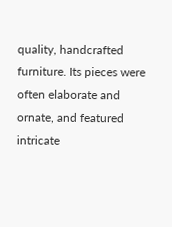quality, handcrafted furniture. Its pieces were often elaborate and ornate, and featured intricate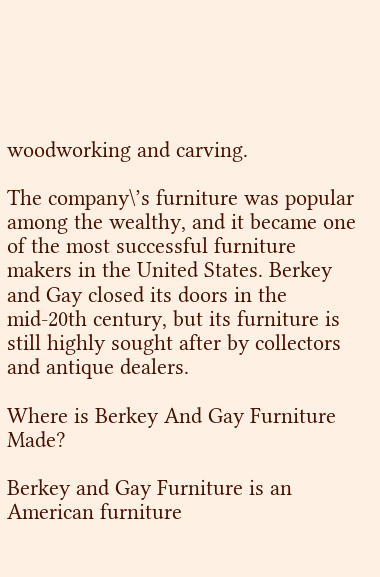woodworking and carving.

The company\’s furniture was popular among the wealthy, and it became one of the most successful furniture makers in the United States. Berkey and Gay closed its doors in the mid-20th century, but its furniture is still highly sought after by collectors and antique dealers.

Where is Berkey And Gay Furniture Made?

Berkey and Gay Furniture is an American furniture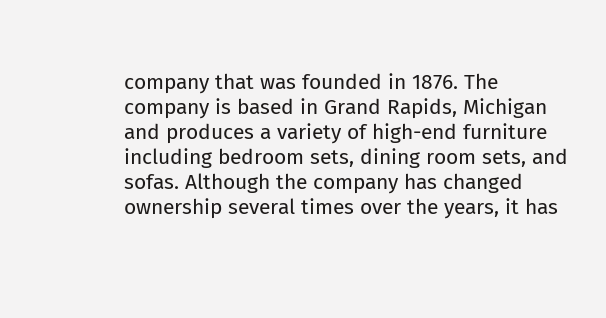company that was founded in 1876. The company is based in Grand Rapids, Michigan and produces a variety of high-end furniture including bedroom sets, dining room sets, and sofas. Although the company has changed ownership several times over the years, it has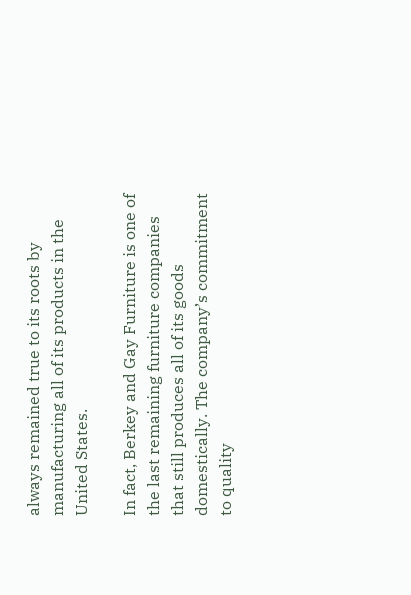always remained true to its roots by manufacturing all of its products in the United States.

In fact, Berkey and Gay Furniture is one of the last remaining furniture companies that still produces all of its goods domestically. The company’s commitment to quality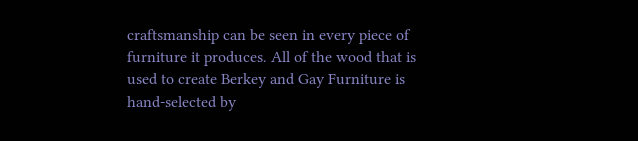craftsmanship can be seen in every piece of furniture it produces. All of the wood that is used to create Berkey and Gay Furniture is hand-selected by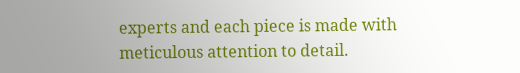experts and each piece is made with meticulous attention to detail.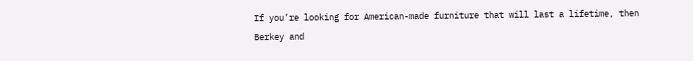If you’re looking for American-made furniture that will last a lifetime, then Berkey and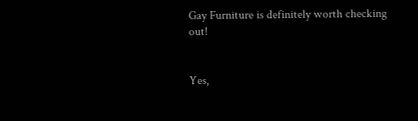Gay Furniture is definitely worth checking out!


Yes,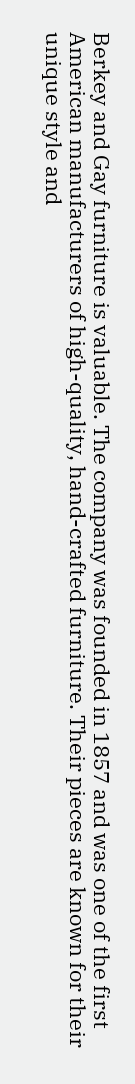Berkey and Gay furniture is valuable. The company was founded in 1857 and was one of the first American manufacturers of high-quality, hand-crafted furniture. Their pieces are known for their unique style and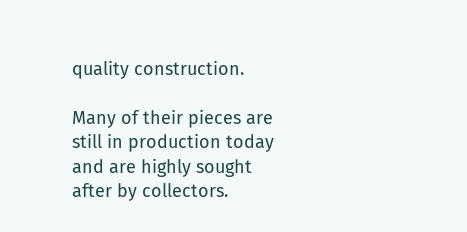quality construction.

Many of their pieces are still in production today and are highly sought after by collectors.